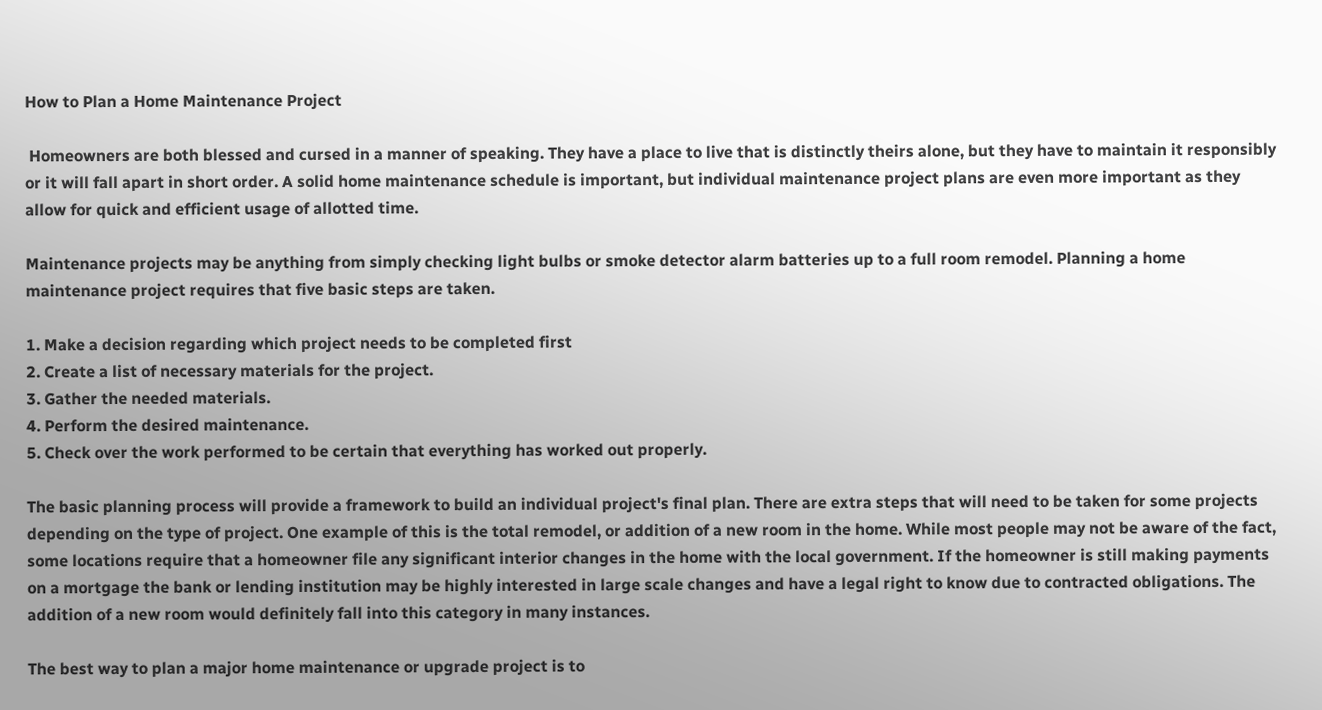How to Plan a Home Maintenance Project

 Homeowners are both blessed and cursed in a manner of speaking. They have a place to live that is distinctly theirs alone, but they have to maintain it responsibly or it will fall apart in short order. A solid home maintenance schedule is important, but individual maintenance project plans are even more important as they allow for quick and efficient usage of allotted time.

Maintenance projects may be anything from simply checking light bulbs or smoke detector alarm batteries up to a full room remodel. Planning a home maintenance project requires that five basic steps are taken.

1. Make a decision regarding which project needs to be completed first
2. Create a list of necessary materials for the project.
3. Gather the needed materials.
4. Perform the desired maintenance.
5. Check over the work performed to be certain that everything has worked out properly.

The basic planning process will provide a framework to build an individual project's final plan. There are extra steps that will need to be taken for some projects depending on the type of project. One example of this is the total remodel, or addition of a new room in the home. While most people may not be aware of the fact, some locations require that a homeowner file any significant interior changes in the home with the local government. If the homeowner is still making payments on a mortgage the bank or lending institution may be highly interested in large scale changes and have a legal right to know due to contracted obligations. The addition of a new room would definitely fall into this category in many instances.

The best way to plan a major home maintenance or upgrade project is to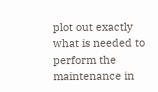plot out exactly what is needed to perform the maintenance in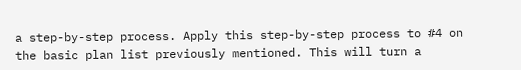a step-by-step process. Apply this step-by-step process to #4 on the basic plan list previously mentioned. This will turn a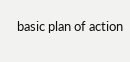basic plan of action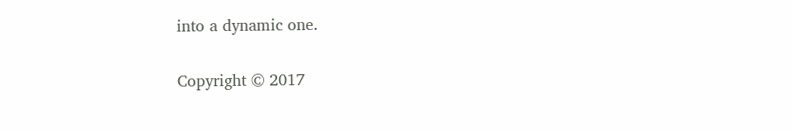into a dynamic one.

Copyright © 2017